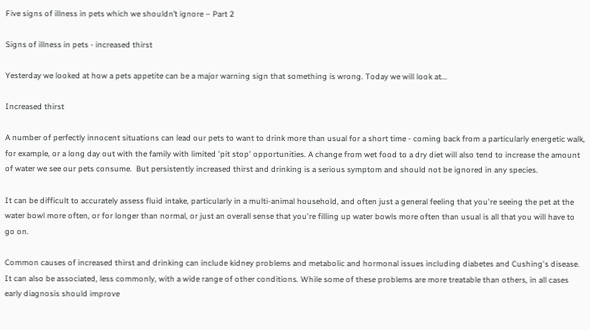Five signs of illness in pets which we shouldn’t ignore – Part 2

Signs of illness in pets - increased thirst

Yesterday we looked at how a pets appetite can be a major warning sign that something is wrong. Today we will look at...

Increased thirst

A number of perfectly innocent situations can lead our pets to want to drink more than usual for a short time - coming back from a particularly energetic walk, for example, or a long day out with the family with limited 'pit stop' opportunities. A change from wet food to a dry diet will also tend to increase the amount of water we see our pets consume.  But persistently increased thirst and drinking is a serious symptom and should not be ignored in any species.

It can be difficult to accurately assess fluid intake, particularly in a multi-animal household, and often just a general feeling that you're seeing the pet at the water bowl more often, or for longer than normal, or just an overall sense that you're filling up water bowls more often than usual is all that you will have to go on.

Common causes of increased thirst and drinking can include kidney problems and metabolic and hormonal issues including diabetes and Cushing's disease. It can also be associated, less commonly, with a wide range of other conditions. While some of these problems are more treatable than others, in all cases early diagnosis should improve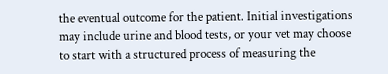the eventual outcome for the patient. Initial investigations may include urine and blood tests, or your vet may choose to start with a structured process of measuring the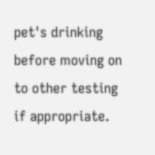pet's drinking before moving on to other testing if appropriate.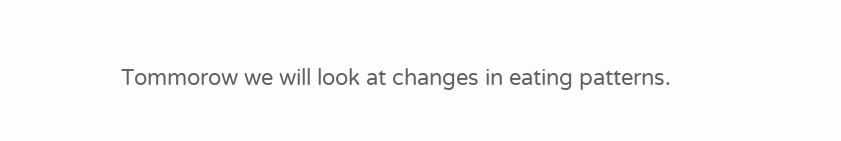Tommorow we will look at changes in eating patterns.